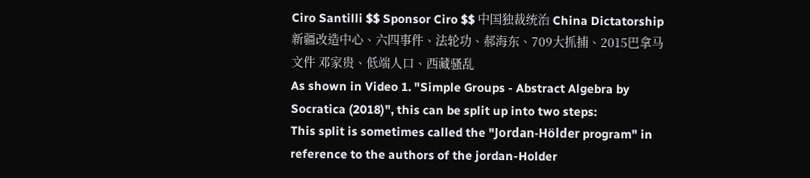Ciro Santilli $$ Sponsor Ciro $$ 中国独裁统治 China Dictatorship 新疆改造中心、六四事件、法轮功、郝海东、709大抓捕、2015巴拿马文件 邓家贵、低端人口、西藏骚乱
As shown in Video 1. "Simple Groups - Abstract Algebra by Socratica (2018)", this can be split up into two steps:
This split is sometimes called the "Jordan-Hölder program" in reference to the authors of the jordan-Holder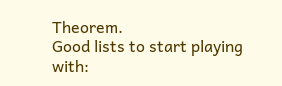Theorem.
Good lists to start playing with: